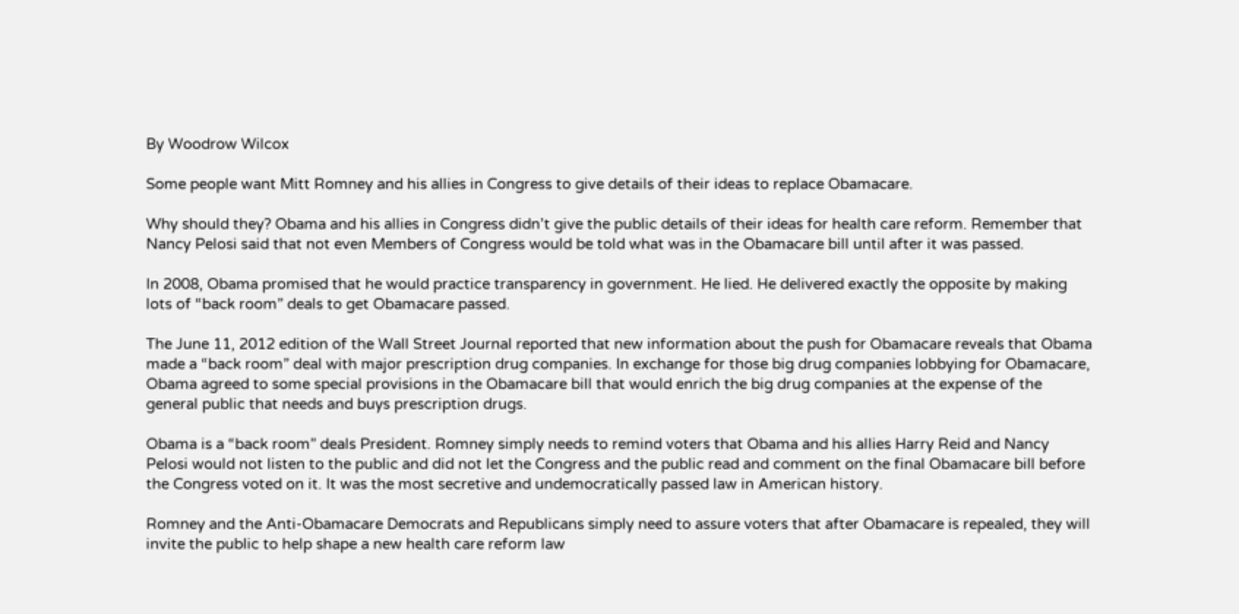By Woodrow Wilcox

Some people want Mitt Romney and his allies in Congress to give details of their ideas to replace Obamacare.

Why should they? Obama and his allies in Congress didn’t give the public details of their ideas for health care reform. Remember that Nancy Pelosi said that not even Members of Congress would be told what was in the Obamacare bill until after it was passed.

In 2008, Obama promised that he would practice transparency in government. He lied. He delivered exactly the opposite by making lots of “back room” deals to get Obamacare passed.

The June 11, 2012 edition of the Wall Street Journal reported that new information about the push for Obamacare reveals that Obama made a “back room” deal with major prescription drug companies. In exchange for those big drug companies lobbying for Obamacare, Obama agreed to some special provisions in the Obamacare bill that would enrich the big drug companies at the expense of the general public that needs and buys prescription drugs.

Obama is a “back room” deals President. Romney simply needs to remind voters that Obama and his allies Harry Reid and Nancy Pelosi would not listen to the public and did not let the Congress and the public read and comment on the final Obamacare bill before the Congress voted on it. It was the most secretive and undemocratically passed law in American history.

Romney and the Anti-Obamacare Democrats and Republicans simply need to assure voters that after Obamacare is repealed, they will invite the public to help shape a new health care reform law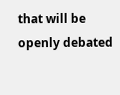that will be openly debated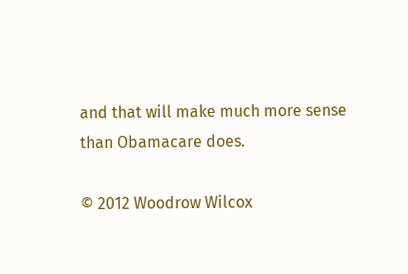and that will make much more sense than Obamacare does.

© 2012 Woodrow Wilcox